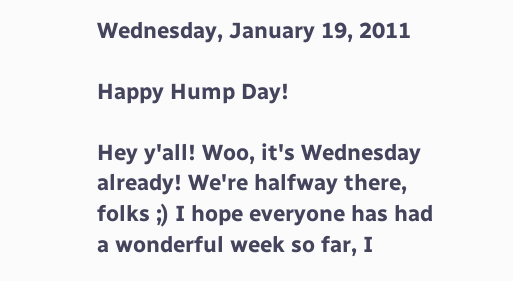Wednesday, January 19, 2011

Happy Hump Day!

Hey y'all! Woo, it's Wednesday already! We're halfway there, folks ;) I hope everyone has had a wonderful week so far, I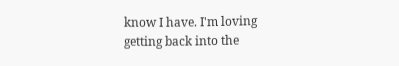know I have. I'm loving getting back into the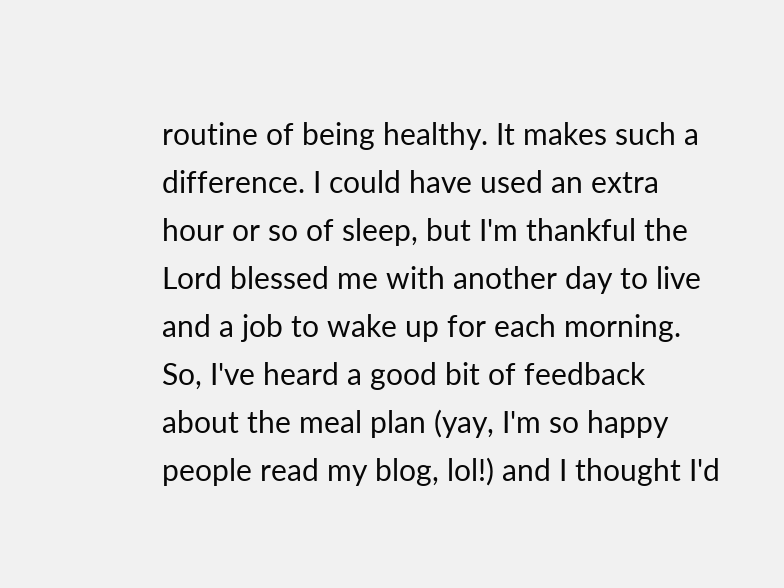routine of being healthy. It makes such a difference. I could have used an extra hour or so of sleep, but I'm thankful the Lord blessed me with another day to live and a job to wake up for each morning. So, I've heard a good bit of feedback about the meal plan (yay, I'm so happy people read my blog, lol!) and I thought I'd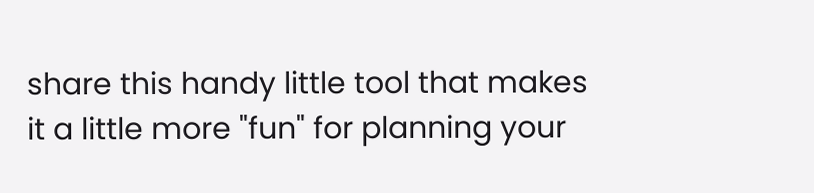share this handy little tool that makes it a little more "fun" for planning your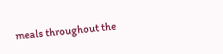meals throughout the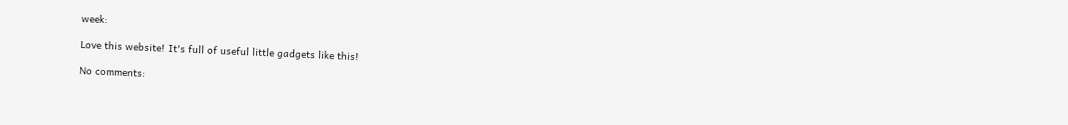week:

Love this website! It's full of useful little gadgets like this!

No comments: